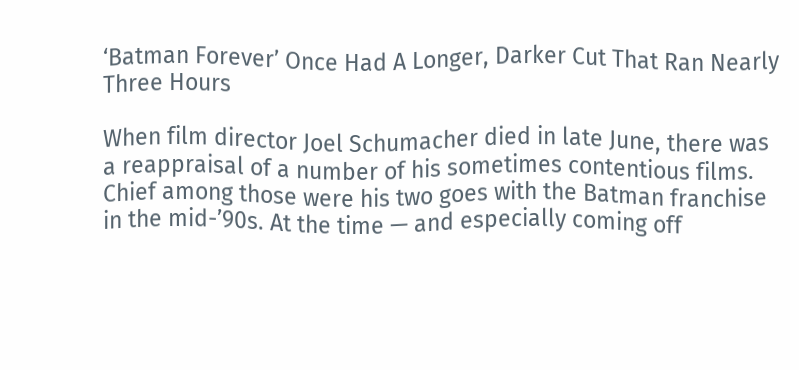‘Batman Forever’ Once Had A Longer, Darker Cut That Ran Nearly Three Hours

When film director Joel Schumacher died in late June, there was a reappraisal of a number of his sometimes contentious films. Chief among those were his two goes with the Batman franchise in the mid-’90s. At the time — and especially coming off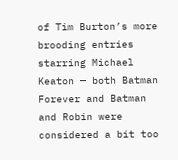of Tim Burton’s more brooding entries starring Michael Keaton — both Batman Forever and Batman and Robin were considered a bit too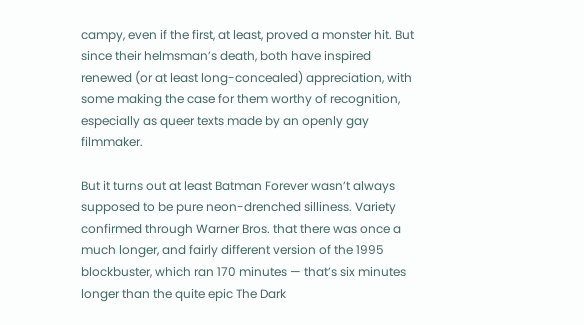campy, even if the first, at least, proved a monster hit. But since their helmsman’s death, both have inspired renewed (or at least long-concealed) appreciation, with some making the case for them worthy of recognition, especially as queer texts made by an openly gay filmmaker.

But it turns out at least Batman Forever wasn’t always supposed to be pure neon-drenched silliness. Variety confirmed through Warner Bros. that there was once a much longer, and fairly different version of the 1995 blockbuster, which ran 170 minutes — that’s six minutes longer than the quite epic The Dark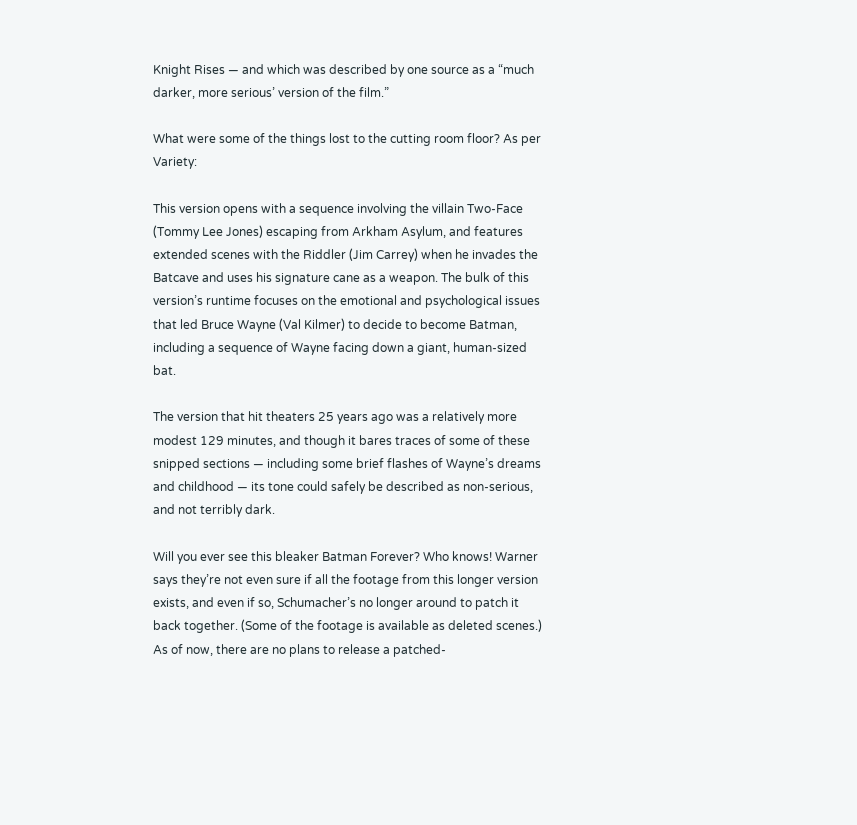Knight Rises — and which was described by one source as a “much darker, more serious’ version of the film.”

What were some of the things lost to the cutting room floor? As per Variety:

This version opens with a sequence involving the villain Two-Face (Tommy Lee Jones) escaping from Arkham Asylum, and features extended scenes with the Riddler (Jim Carrey) when he invades the Batcave and uses his signature cane as a weapon. The bulk of this version’s runtime focuses on the emotional and psychological issues that led Bruce Wayne (Val Kilmer) to decide to become Batman, including a sequence of Wayne facing down a giant, human-sized bat.

The version that hit theaters 25 years ago was a relatively more modest 129 minutes, and though it bares traces of some of these snipped sections — including some brief flashes of Wayne’s dreams and childhood — its tone could safely be described as non-serious, and not terribly dark.

Will you ever see this bleaker Batman Forever? Who knows! Warner says they’re not even sure if all the footage from this longer version exists, and even if so, Schumacher’s no longer around to patch it back together. (Some of the footage is available as deleted scenes.) As of now, there are no plans to release a patched-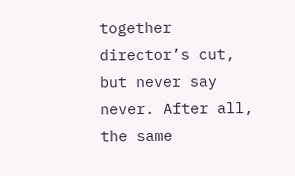together director’s cut, but never say never. After all, the same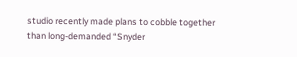studio recently made plans to cobble together than long-demanded “Snyder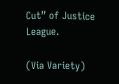Cut” of Justice League.

(Via Variety)